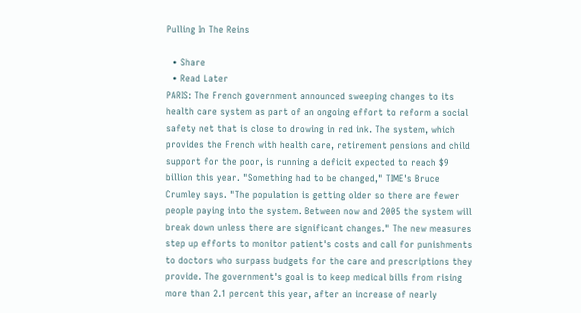Pulling In The Reins

  • Share
  • Read Later
PARIS: The French government announced sweeping changes to its health care system as part of an ongoing effort to reform a social safety net that is close to drowing in red ink. The system, which provides the French with health care, retirement pensions and child support for the poor, is running a deficit expected to reach $9 billion this year. "Something had to be changed," TIME's Bruce Crumley says. "The population is getting older so there are fewer people paying into the system. Between now and 2005 the system will break down unless there are significant changes." The new measures step up efforts to monitor patient's costs and call for punishments to doctors who surpass budgets for the care and prescriptions they provide. The government's goal is to keep medical bills from rising more than 2.1 percent this year, after an increase of nearly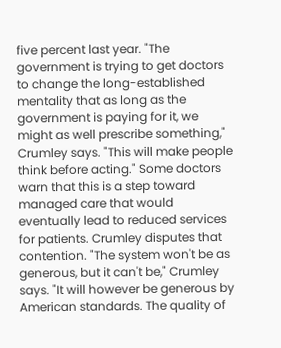five percent last year. "The government is trying to get doctors to change the long-established mentality that as long as the government is paying for it, we might as well prescribe something," Crumley says. "This will make people think before acting." Some doctors warn that this is a step toward managed care that would eventually lead to reduced services for patients. Crumley disputes that contention. "The system won't be as generous, but it can't be," Crumley says. "It will however be generous by American standards. The quality of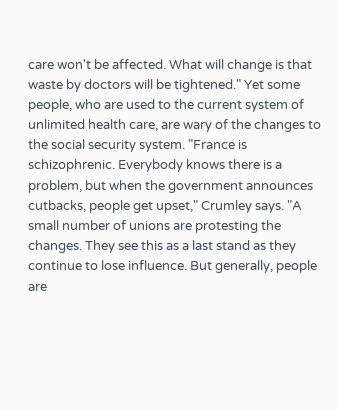care won't be affected. What will change is that waste by doctors will be tightened." Yet some people, who are used to the current system of unlimited health care, are wary of the changes to the social security system. "France is schizophrenic. Everybody knows there is a problem, but when the government announces cutbacks, people get upset," Crumley says. "A small number of unions are protesting the changes. They see this as a last stand as they continue to lose influence. But generally, people are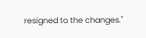resigned to the changes."